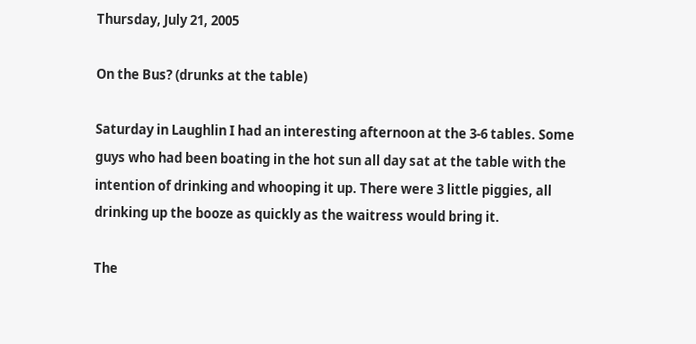Thursday, July 21, 2005

On the Bus? (drunks at the table)

Saturday in Laughlin I had an interesting afternoon at the 3-6 tables. Some guys who had been boating in the hot sun all day sat at the table with the intention of drinking and whooping it up. There were 3 little piggies, all drinking up the booze as quickly as the waitress would bring it.

The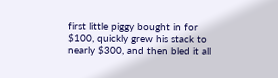first little piggy bought in for $100, quickly grew his stack to nearly $300, and then bled it all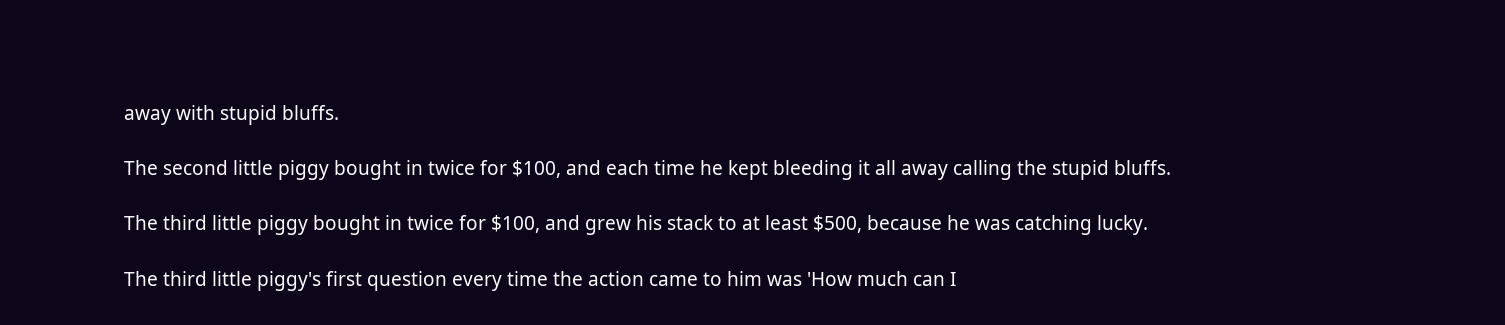away with stupid bluffs.

The second little piggy bought in twice for $100, and each time he kept bleeding it all away calling the stupid bluffs.

The third little piggy bought in twice for $100, and grew his stack to at least $500, because he was catching lucky.

The third little piggy's first question every time the action came to him was 'How much can I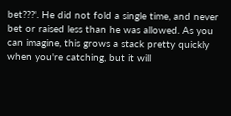bet???'. He did not fold a single time, and never bet or raised less than he was allowed. As you can imagine, this grows a stack pretty quickly when you're catching, but it will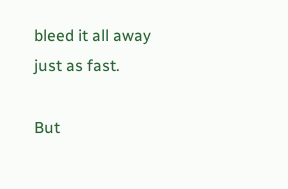bleed it all away just as fast.

But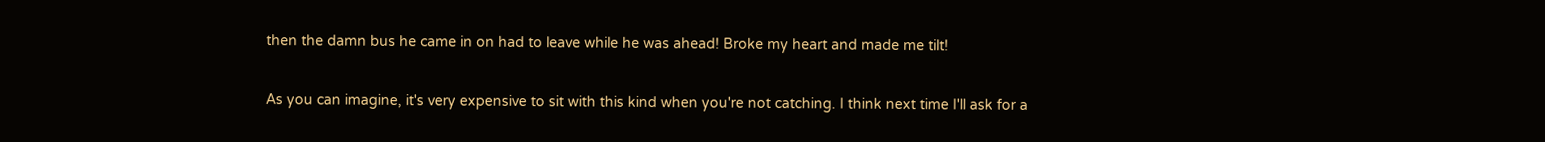then the damn bus he came in on had to leave while he was ahead! Broke my heart and made me tilt!

As you can imagine, it's very expensive to sit with this kind when you're not catching. I think next time I'll ask for a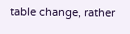table change, rather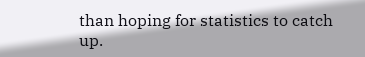than hoping for statistics to catch up.